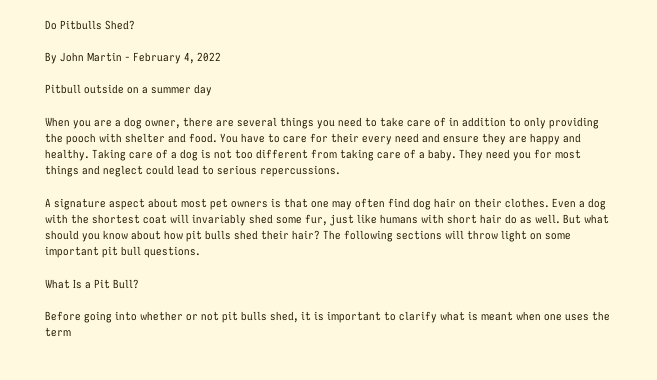Do Pitbulls Shed?

By John Martin - February 4, 2022

Pitbull outside on a summer day

When you are a dog owner, there are several things you need to take care of in addition to only providing the pooch with shelter and food. You have to care for their every need and ensure they are happy and healthy. Taking care of a dog is not too different from taking care of a baby. They need you for most things and neglect could lead to serious repercussions.

A signature aspect about most pet owners is that one may often find dog hair on their clothes. Even a dog with the shortest coat will invariably shed some fur, just like humans with short hair do as well. But what should you know about how pit bulls shed their hair? The following sections will throw light on some important pit bull questions.

What Is a Pit Bull?

Before going into whether or not pit bulls shed, it is important to clarify what is meant when one uses the term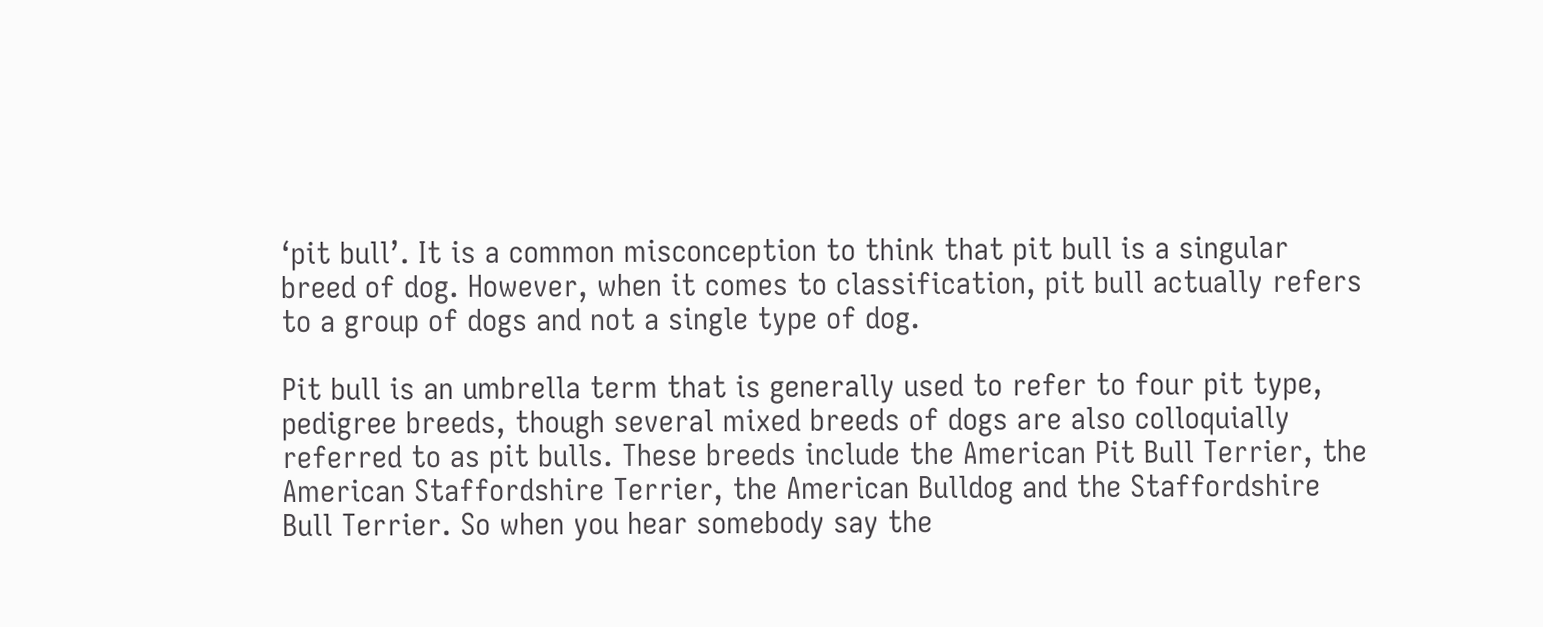‘pit bull’. It is a common misconception to think that pit bull is a singular breed of dog. However, when it comes to classification, pit bull actually refers to a group of dogs and not a single type of dog.

Pit bull is an umbrella term that is generally used to refer to four pit type, pedigree breeds, though several mixed breeds of dogs are also colloquially referred to as pit bulls. These breeds include the American Pit Bull Terrier, the American Staffordshire Terrier, the American Bulldog and the Staffordshire Bull Terrier. So when you hear somebody say the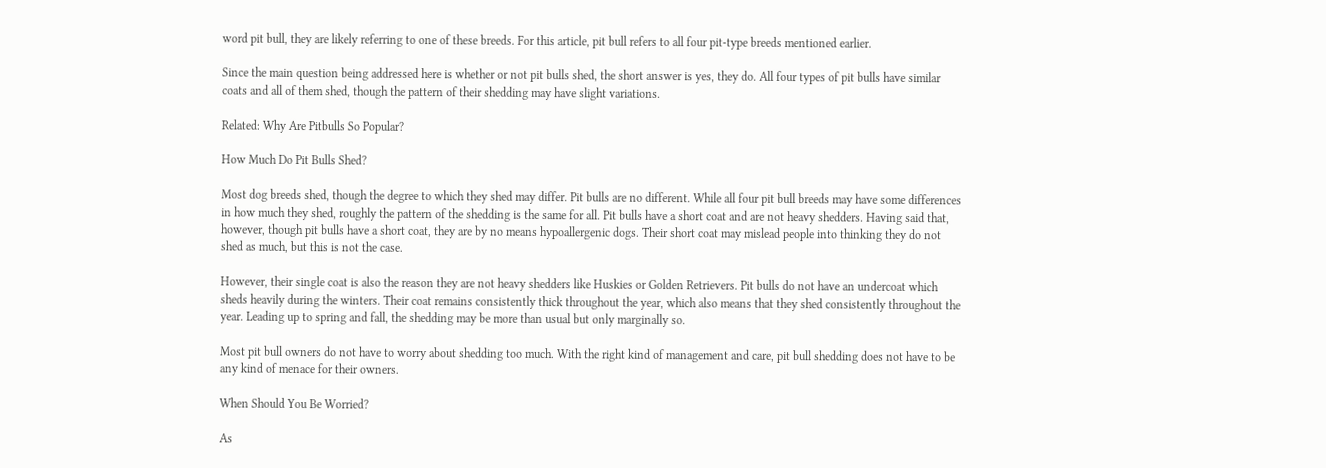word pit bull, they are likely referring to one of these breeds. For this article, pit bull refers to all four pit-type breeds mentioned earlier.

Since the main question being addressed here is whether or not pit bulls shed, the short answer is yes, they do. All four types of pit bulls have similar coats and all of them shed, though the pattern of their shedding may have slight variations.

Related: Why Are Pitbulls So Popular?

How Much Do Pit Bulls Shed?

Most dog breeds shed, though the degree to which they shed may differ. Pit bulls are no different. While all four pit bull breeds may have some differences in how much they shed, roughly the pattern of the shedding is the same for all. Pit bulls have a short coat and are not heavy shedders. Having said that, however, though pit bulls have a short coat, they are by no means hypoallergenic dogs. Their short coat may mislead people into thinking they do not shed as much, but this is not the case.

However, their single coat is also the reason they are not heavy shedders like Huskies or Golden Retrievers. Pit bulls do not have an undercoat which sheds heavily during the winters. Their coat remains consistently thick throughout the year, which also means that they shed consistently throughout the year. Leading up to spring and fall, the shedding may be more than usual but only marginally so.

Most pit bull owners do not have to worry about shedding too much. With the right kind of management and care, pit bull shedding does not have to be any kind of menace for their owners.

When Should You Be Worried?

As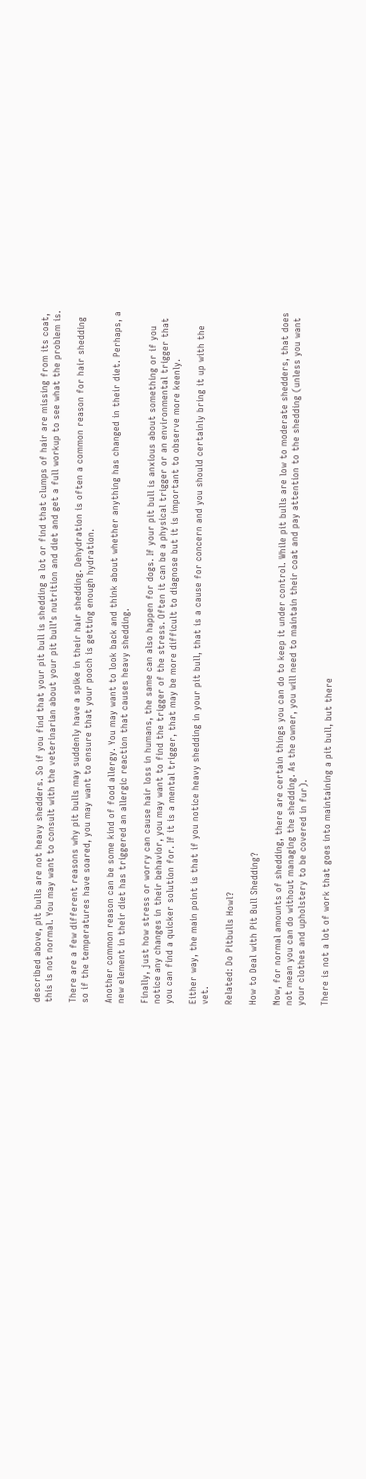described above, pit bulls are not heavy shedders. So if you find that your pit bull is shedding a lot or find that clumps of hair are missing from its coat, this is not normal. You may want to consult with the veterinarian about your pit bull’s nutrition and diet and get a full workup to see what the problem is.

There are a few different reasons why pit bulls may suddenly have a spike in their hair shedding. Dehydration is often a common reason for hair shedding so if the temperatures have soared, you may want to ensure that your pooch is getting enough hydration.

Another common reason can be some kind of food allergy. You may want to look back and think about whether anything has changed in their diet. Perhaps, a new element in their diet has triggered an allergic reaction that causes heavy shedding.

Finally, just how stress or worry can cause hair loss in humans, the same can also happen for dogs. If your pit bull is anxious about something or if you notice any changes in their behavior, you may want to find the trigger of the stress. Often it can be a physical trigger or an environmental trigger that you can find a quicker solution for. If it is a mental trigger, that may be more difficult to diagnose but it is important to observe more keenly.

Either way, the main point is that if you notice heavy shedding in your pit bull, that is a cause for concern and you should certainly bring it up with the vet.

Related: Do Pitbulls Howl?

How to Deal with Pit Bull Shedding?

Now, for normal amounts of shedding, there are certain things you can do to keep it under control. While pit bulls are low to moderate shedders, that does not mean you can do without managing the shedding. As the owner, you will need to maintain their coat and pay attention to the shedding (unless you want your clothes and upholstery to be covered in fur).

There is not a lot of work that goes into maintaining a pit bull, but there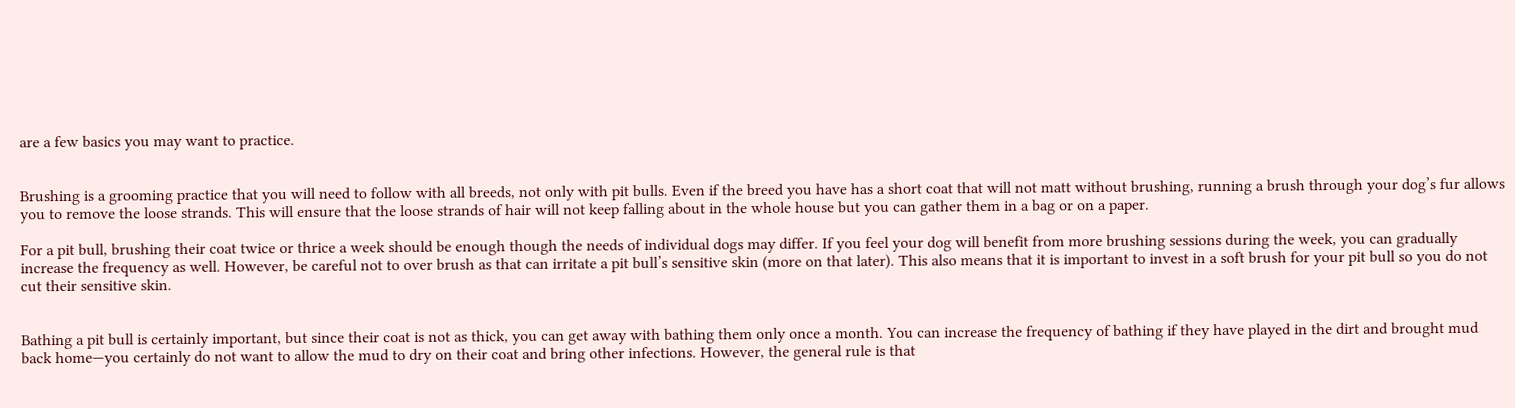are a few basics you may want to practice.


Brushing is a grooming practice that you will need to follow with all breeds, not only with pit bulls. Even if the breed you have has a short coat that will not matt without brushing, running a brush through your dog’s fur allows you to remove the loose strands. This will ensure that the loose strands of hair will not keep falling about in the whole house but you can gather them in a bag or on a paper.

For a pit bull, brushing their coat twice or thrice a week should be enough though the needs of individual dogs may differ. If you feel your dog will benefit from more brushing sessions during the week, you can gradually increase the frequency as well. However, be careful not to over brush as that can irritate a pit bull’s sensitive skin (more on that later). This also means that it is important to invest in a soft brush for your pit bull so you do not cut their sensitive skin.


Bathing a pit bull is certainly important, but since their coat is not as thick, you can get away with bathing them only once a month. You can increase the frequency of bathing if they have played in the dirt and brought mud back home—you certainly do not want to allow the mud to dry on their coat and bring other infections. However, the general rule is that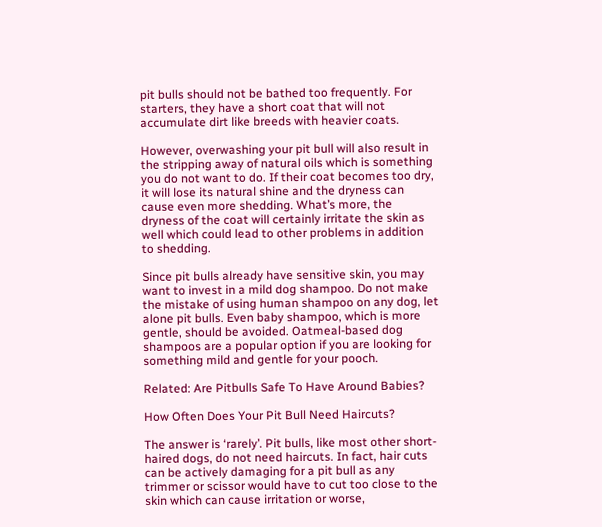pit bulls should not be bathed too frequently. For starters, they have a short coat that will not accumulate dirt like breeds with heavier coats.

However, overwashing your pit bull will also result in the stripping away of natural oils which is something you do not want to do. If their coat becomes too dry, it will lose its natural shine and the dryness can cause even more shedding. What’s more, the dryness of the coat will certainly irritate the skin as well which could lead to other problems in addition to shedding.

Since pit bulls already have sensitive skin, you may want to invest in a mild dog shampoo. Do not make the mistake of using human shampoo on any dog, let alone pit bulls. Even baby shampoo, which is more gentle, should be avoided. Oatmeal-based dog shampoos are a popular option if you are looking for something mild and gentle for your pooch.

Related: Are Pitbulls Safe To Have Around Babies?

How Often Does Your Pit Bull Need Haircuts?

The answer is ‘rarely’. Pit bulls, like most other short-haired dogs, do not need haircuts. In fact, hair cuts can be actively damaging for a pit bull as any trimmer or scissor would have to cut too close to the skin which can cause irritation or worse,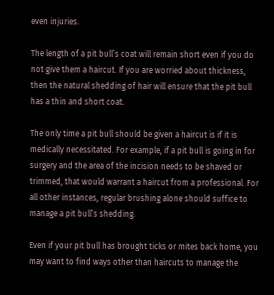even injuries.

The length of a pit bull’s coat will remain short even if you do not give them a haircut. If you are worried about thickness, then the natural shedding of hair will ensure that the pit bull has a thin and short coat.

The only time a pit bull should be given a haircut is if it is medically necessitated. For example, if a pit bull is going in for surgery and the area of the incision needs to be shaved or trimmed, that would warrant a haircut from a professional. For all other instances, regular brushing alone should suffice to manage a pit bull’s shedding.

Even if your pit bull has brought ticks or mites back home, you may want to find ways other than haircuts to manage the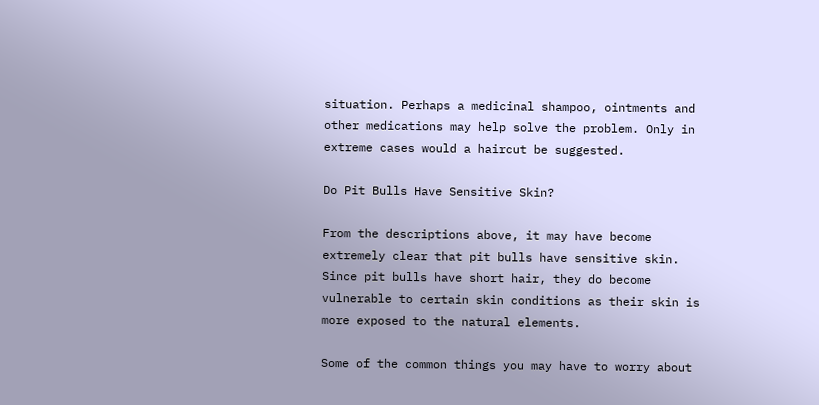situation. Perhaps a medicinal shampoo, ointments and other medications may help solve the problem. Only in extreme cases would a haircut be suggested.

Do Pit Bulls Have Sensitive Skin?

From the descriptions above, it may have become extremely clear that pit bulls have sensitive skin. Since pit bulls have short hair, they do become vulnerable to certain skin conditions as their skin is more exposed to the natural elements.

Some of the common things you may have to worry about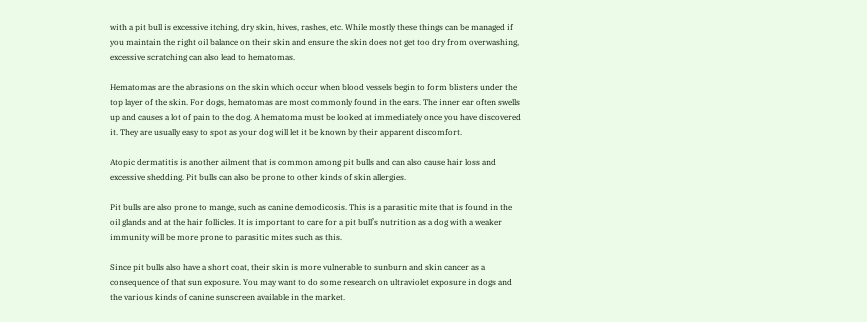with a pit bull is excessive itching, dry skin, hives, rashes, etc. While mostly these things can be managed if you maintain the right oil balance on their skin and ensure the skin does not get too dry from overwashing, excessive scratching can also lead to hematomas.

Hematomas are the abrasions on the skin which occur when blood vessels begin to form blisters under the top layer of the skin. For dogs, hematomas are most commonly found in the ears. The inner ear often swells up and causes a lot of pain to the dog. A hematoma must be looked at immediately once you have discovered it. They are usually easy to spot as your dog will let it be known by their apparent discomfort.

Atopic dermatitis is another ailment that is common among pit bulls and can also cause hair loss and excessive shedding. Pit bulls can also be prone to other kinds of skin allergies.

Pit bulls are also prone to mange, such as canine demodicosis. This is a parasitic mite that is found in the oil glands and at the hair follicles. It is important to care for a pit bull’s nutrition as a dog with a weaker immunity will be more prone to parasitic mites such as this.

Since pit bulls also have a short coat, their skin is more vulnerable to sunburn and skin cancer as a consequence of that sun exposure. You may want to do some research on ultraviolet exposure in dogs and the various kinds of canine sunscreen available in the market.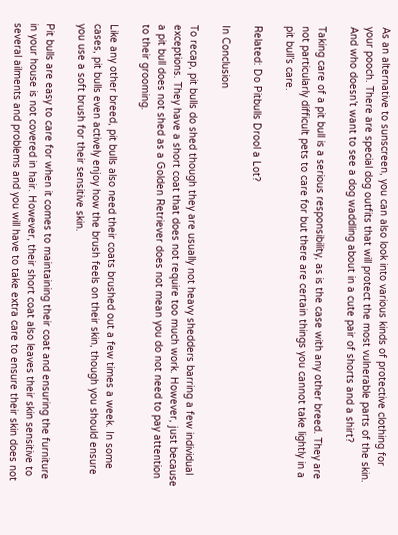As an alternative to sunscreen, you can also look into various kinds of protective clothing for your pooch. There are special dog outfits that will protect the most vulnerable parts of the skin. And who doesn’t want to see a dog waddling about in a cute pair of shorts and a shirt?

Taking care of a pit bull is a serious responsibility, as is the case with any other breed. They are not particularly difficult pets to care for but there are certain things you cannot take lightly in a pit bull’s care.

Related: Do Pitbulls Drool a Lot?

In Conclusion

To recap, pit bulls do shed though they are usually not heavy shedders barring a few individual exceptions. They have a short coat that does not require too much work. However, just because a pit bull does not shed as a Golden Retriever does not mean you do not need to pay attention to their grooming.

Like any other breed, pit bulls also need their coats brushed out a few times a week. In some cases, pit bulls even actively enjoy how the brush feels on their skin, though you should ensure you use a soft brush for their sensitive skin.

Pit bulls are easy to care for when it comes to maintaining their coat and ensuring the furniture in your house is not covered in hair. However, their short coat also leaves their skin sensitive to several ailments and problems and you will have to take extra care to ensure their skin does not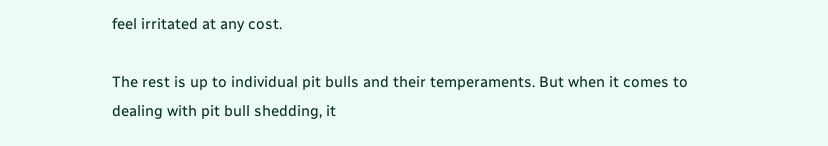feel irritated at any cost.

The rest is up to individual pit bulls and their temperaments. But when it comes to dealing with pit bull shedding, it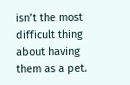isn’t the most difficult thing about having them as a pet.